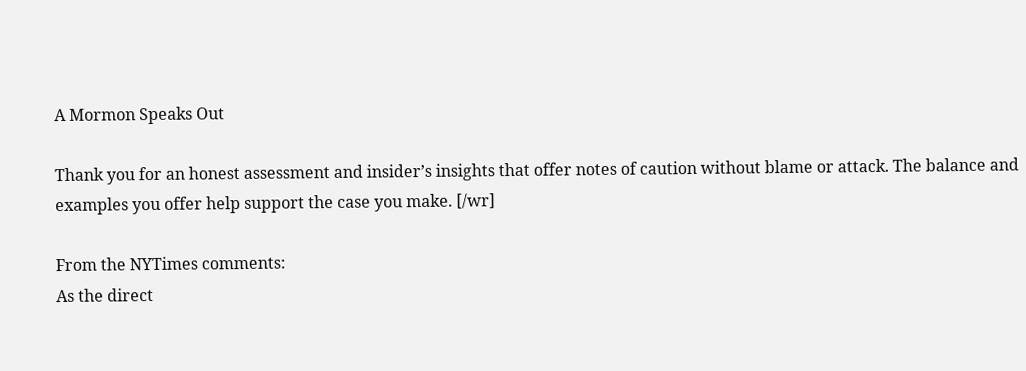A Mormon Speaks Out

Thank you for an honest assessment and insider’s insights that offer notes of caution without blame or attack. The balance and examples you offer help support the case you make. [/wr]

From the NYTimes comments:
As the direct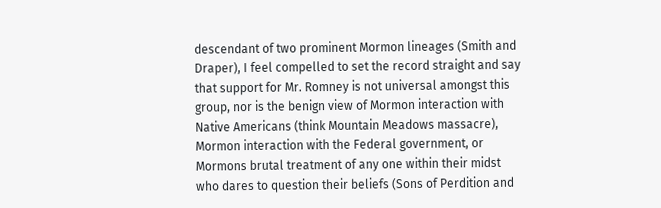descendant of two prominent Mormon lineages (Smith and Draper), I feel compelled to set the record straight and say that support for Mr. Romney is not universal amongst this group, nor is the benign view of Mormon interaction with Native Americans (think Mountain Meadows massacre), Mormon interaction with the Federal government, or Mormons brutal treatment of any one within their midst who dares to question their beliefs (Sons of Perdition and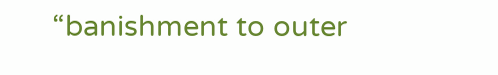“banishment to outer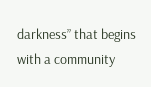darkness” that begins with a community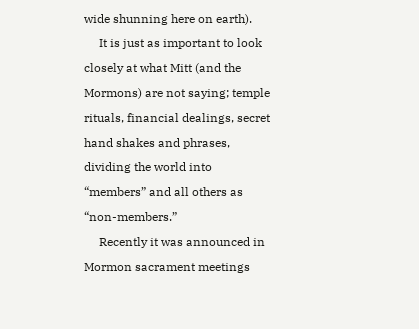wide shunning here on earth).
     It is just as important to look closely at what Mitt (and the Mormons) are not saying; temple rituals, financial dealings, secret hand shakes and phrases, dividing the world into “members” and all others as “non-members.”
     Recently it was announced in Mormon sacrament meetings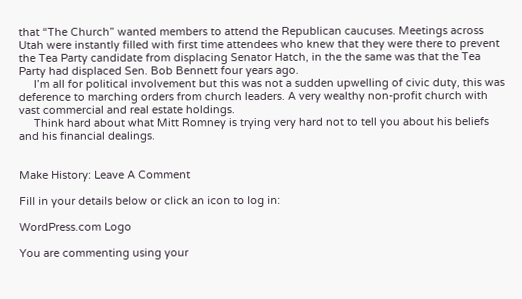that “The Church” wanted members to attend the Republican caucuses. Meetings across Utah were instantly filled with first time attendees who knew that they were there to prevent the Tea Party candidate from displacing Senator Hatch, in the the same was that the Tea Party had displaced Sen. Bob Bennett four years ago.
     I’m all for political involvement but this was not a sudden upwelling of civic duty, this was deference to marching orders from church leaders. A very wealthy non-profit church with vast commercial and real estate holdings.
     Think hard about what Mitt Romney is trying very hard not to tell you about his beliefs and his financial dealings.


Make History: Leave A Comment

Fill in your details below or click an icon to log in:

WordPress.com Logo

You are commenting using your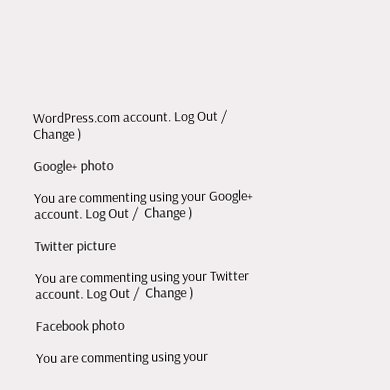WordPress.com account. Log Out /  Change )

Google+ photo

You are commenting using your Google+ account. Log Out /  Change )

Twitter picture

You are commenting using your Twitter account. Log Out /  Change )

Facebook photo

You are commenting using your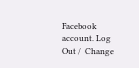Facebook account. Log Out /  Change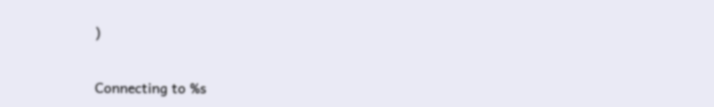)


Connecting to %s